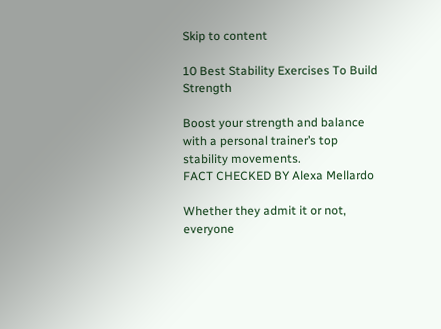Skip to content

10 Best Stability Exercises To Build Strength

Boost your strength and balance with a personal trainer’s top stability movements.
FACT CHECKED BY Alexa Mellardo

Whether they admit it or not, everyone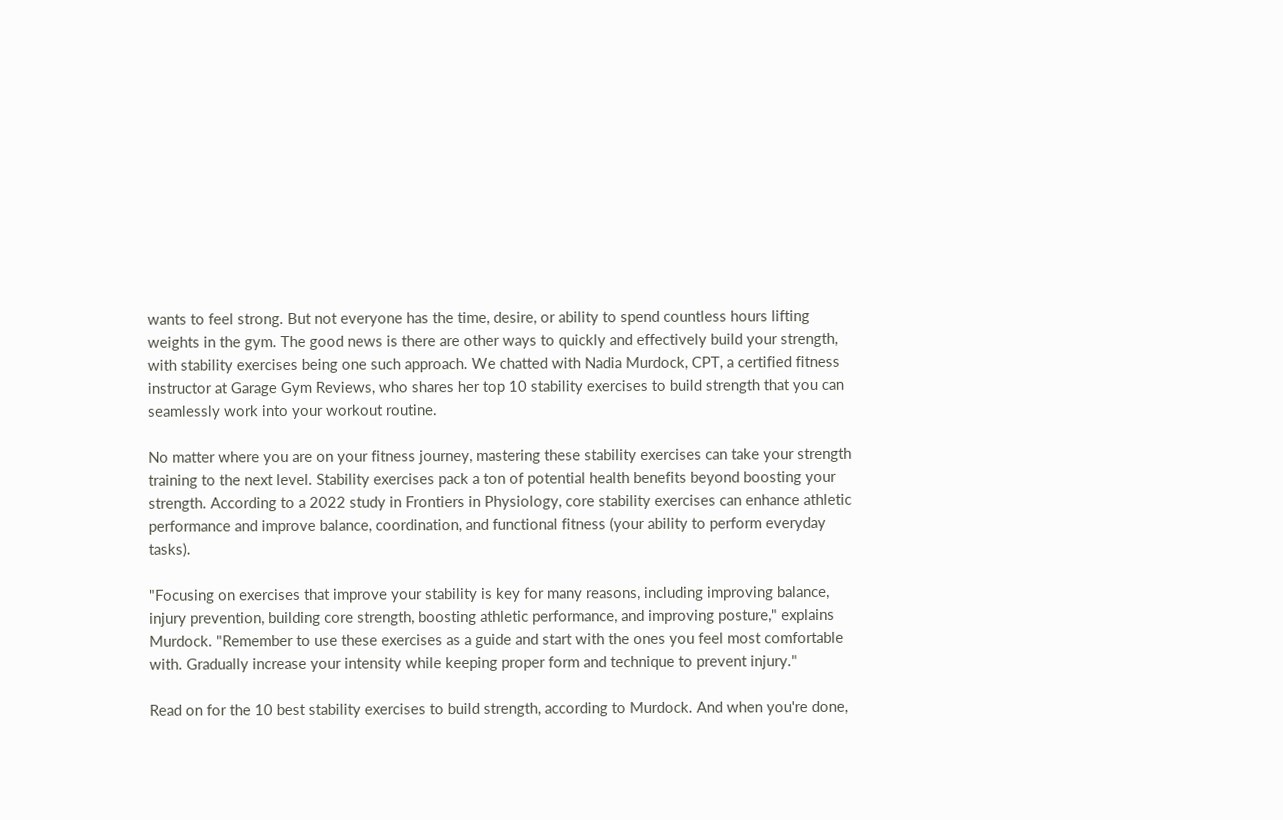wants to feel strong. But not everyone has the time, desire, or ability to spend countless hours lifting weights in the gym. The good news is there are other ways to quickly and effectively build your strength, with stability exercises being one such approach. We chatted with Nadia Murdock, CPT, a certified fitness instructor at Garage Gym Reviews, who shares her top 10 stability exercises to build strength that you can seamlessly work into your workout routine.

No matter where you are on your fitness journey, mastering these stability exercises can take your strength training to the next level. Stability exercises pack a ton of potential health benefits beyond boosting your strength. According to a 2022 study in Frontiers in Physiology, core stability exercises can enhance athletic performance and improve balance, coordination, and functional fitness (your ability to perform everyday tasks).

"Focusing on exercises that improve your stability is key for many reasons, including improving balance, injury prevention, building core strength, boosting athletic performance, and improving posture," explains Murdock. "Remember to use these exercises as a guide and start with the ones you feel most comfortable with. Gradually increase your intensity while keeping proper form and technique to prevent injury."

Read on for the 10 best stability exercises to build strength, according to Murdock. And when you're done,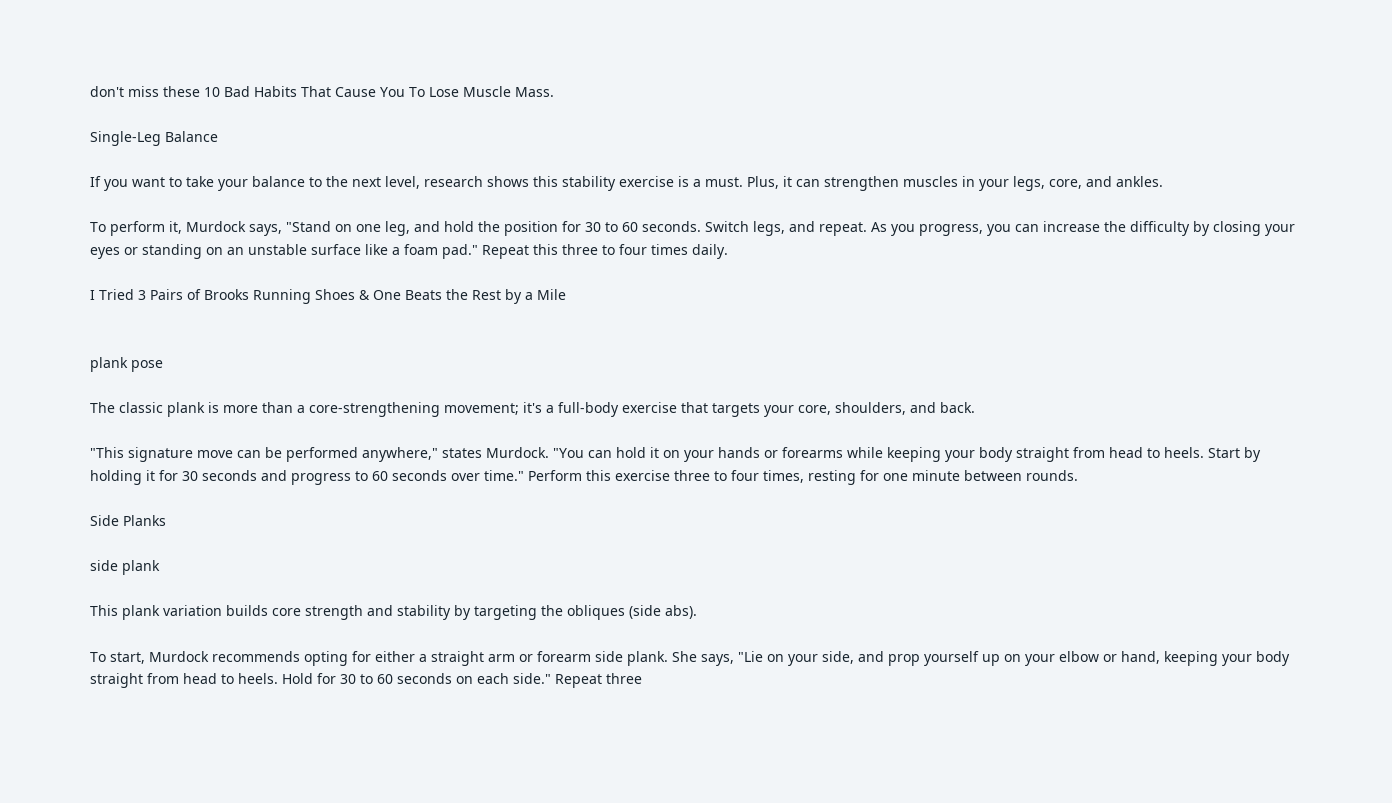don't miss these 10 Bad Habits That Cause You To Lose Muscle Mass.

Single-Leg Balance

If you want to take your balance to the next level, research shows this stability exercise is a must. Plus, it can strengthen muscles in your legs, core, and ankles.

To perform it, Murdock says, "Stand on one leg, and hold the position for 30 to 60 seconds. Switch legs, and repeat. As you progress, you can increase the difficulty by closing your eyes or standing on an unstable surface like a foam pad." Repeat this three to four times daily.

I Tried 3 Pairs of Brooks Running Shoes & One Beats the Rest by a Mile


plank pose

The classic plank is more than a core-strengthening movement; it's a full-body exercise that targets your core, shoulders, and back.

"This signature move can be performed anywhere," states Murdock. "You can hold it on your hands or forearms while keeping your body straight from head to heels. Start by holding it for 30 seconds and progress to 60 seconds over time." Perform this exercise three to four times, resting for one minute between rounds.

Side Planks

side plank

This plank variation builds core strength and stability by targeting the obliques (side abs).

To start, Murdock recommends opting for either a straight arm or forearm side plank. She says, "Lie on your side, and prop yourself up on your elbow or hand, keeping your body straight from head to heels. Hold for 30 to 60 seconds on each side." Repeat three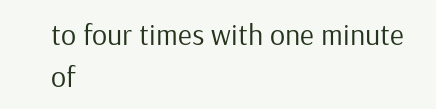to four times with one minute of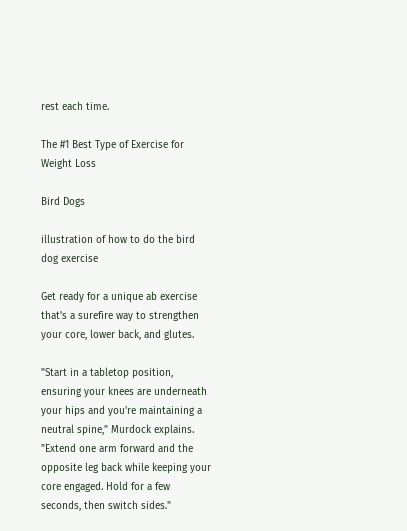rest each time.

The #1 Best Type of Exercise for Weight Loss

Bird Dogs

illustration of how to do the bird dog exercise

Get ready for a unique ab exercise that's a surefire way to strengthen your core, lower back, and glutes.

"Start in a tabletop position, ensuring your knees are underneath your hips and you're maintaining a neutral spine," Murdock explains. "Extend one arm forward and the opposite leg back while keeping your core engaged. Hold for a few seconds, then switch sides."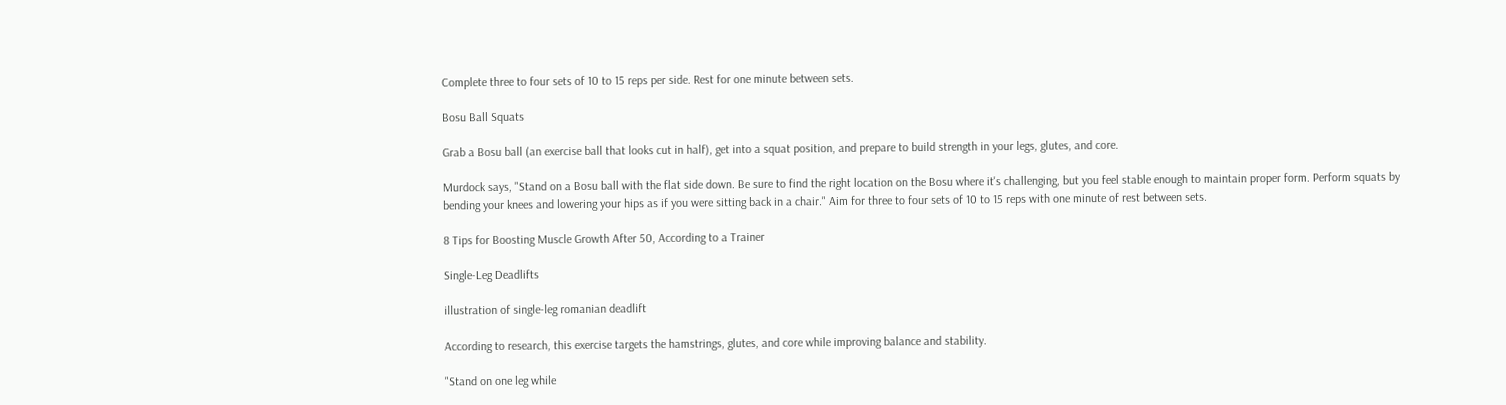Complete three to four sets of 10 to 15 reps per side. Rest for one minute between sets.

Bosu Ball Squats

Grab a Bosu ball (an exercise ball that looks cut in half), get into a squat position, and prepare to build strength in your legs, glutes, and core.

Murdock says, "Stand on a Bosu ball with the flat side down. Be sure to find the right location on the Bosu where it's challenging, but you feel stable enough to maintain proper form. Perform squats by bending your knees and lowering your hips as if you were sitting back in a chair." Aim for three to four sets of 10 to 15 reps with one minute of rest between sets.

8 Tips for Boosting Muscle Growth After 50, According to a Trainer

Single-Leg Deadlifts

illustration of single-leg romanian deadlift

According to research, this exercise targets the hamstrings, glutes, and core while improving balance and stability.

"Stand on one leg while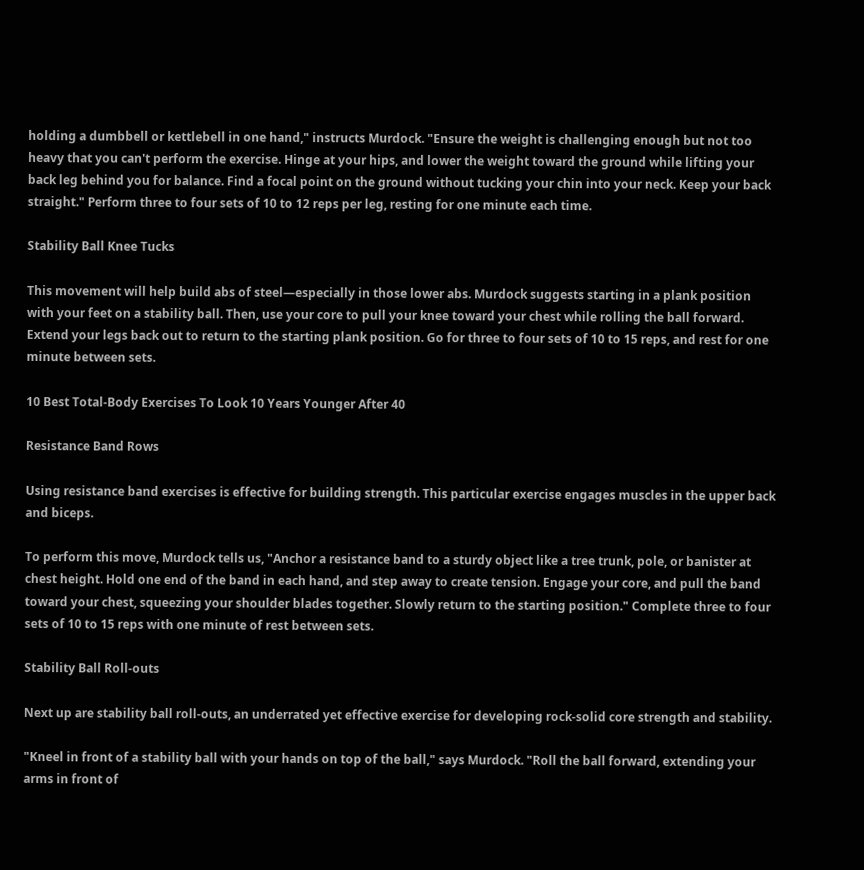holding a dumbbell or kettlebell in one hand," instructs Murdock. "Ensure the weight is challenging enough but not too heavy that you can't perform the exercise. Hinge at your hips, and lower the weight toward the ground while lifting your back leg behind you for balance. Find a focal point on the ground without tucking your chin into your neck. Keep your back straight." Perform three to four sets of 10 to 12 reps per leg, resting for one minute each time.

Stability Ball Knee Tucks

This movement will help build abs of steel—especially in those lower abs. Murdock suggests starting in a plank position with your feet on a stability ball. Then, use your core to pull your knee toward your chest while rolling the ball forward. Extend your legs back out to return to the starting plank position. Go for three to four sets of 10 to 15 reps, and rest for one minute between sets.

10 Best Total-Body Exercises To Look 10 Years Younger After 40

Resistance Band Rows

Using resistance band exercises is effective for building strength. This particular exercise engages muscles in the upper back and biceps.

To perform this move, Murdock tells us, "Anchor a resistance band to a sturdy object like a tree trunk, pole, or banister at chest height. Hold one end of the band in each hand, and step away to create tension. Engage your core, and pull the band toward your chest, squeezing your shoulder blades together. Slowly return to the starting position." Complete three to four sets of 10 to 15 reps with one minute of rest between sets.

Stability Ball Roll-outs

Next up are stability ball roll-outs, an underrated yet effective exercise for developing rock-solid core strength and stability.

"Kneel in front of a stability ball with your hands on top of the ball," says Murdock. "Roll the ball forward, extending your arms in front of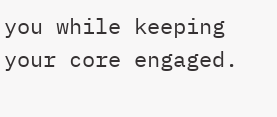you while keeping your core engaged.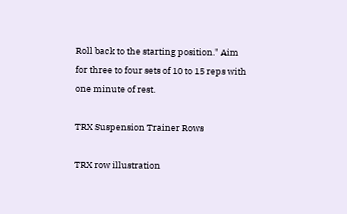Roll back to the starting position." Aim for three to four sets of 10 to 15 reps with one minute of rest.

TRX Suspension Trainer Rows

TRX row illustration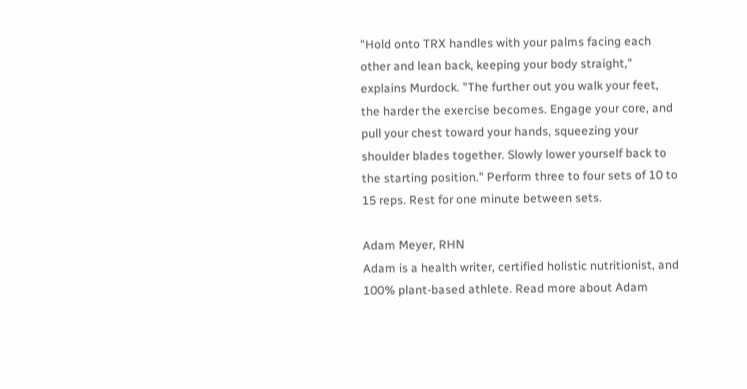"Hold onto TRX handles with your palms facing each other and lean back, keeping your body straight," explains Murdock. "The further out you walk your feet, the harder the exercise becomes. Engage your core, and pull your chest toward your hands, squeezing your shoulder blades together. Slowly lower yourself back to the starting position." Perform three to four sets of 10 to 15 reps. Rest for one minute between sets.

Adam Meyer, RHN
Adam is a health writer, certified holistic nutritionist, and 100% plant-based athlete. Read more about Adam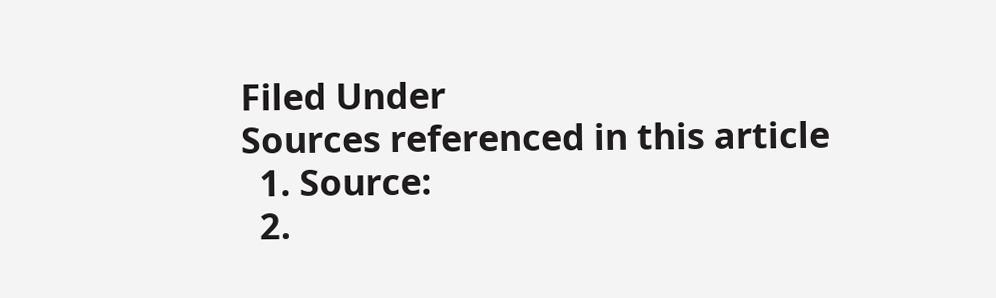Filed Under
Sources referenced in this article
  1. Source:
  2.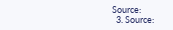Source:
  3. Source: